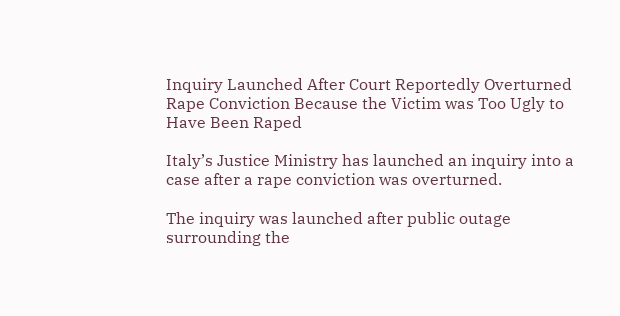Inquiry Launched After Court Reportedly Overturned Rape Conviction Because the Victim was Too Ugly to Have Been Raped

Italy’s Justice Ministry has launched an inquiry into a case after a rape conviction was overturned.

The inquiry was launched after public outage surrounding the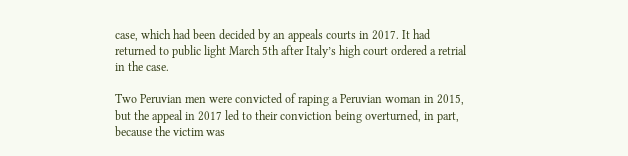case, which had been decided by an appeals courts in 2017. It had returned to public light March 5th after Italy’s high court ordered a retrial in the case.

Two Peruvian men were convicted of raping a Peruvian woman in 2015, but the appeal in 2017 led to their conviction being overturned, in part, because the victim was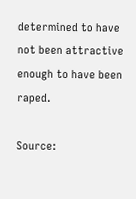determined to have not been attractive enough to have been raped.

Source: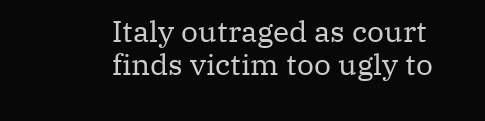Italy outraged as court finds victim too ugly to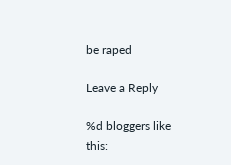be raped

Leave a Reply

%d bloggers like this: